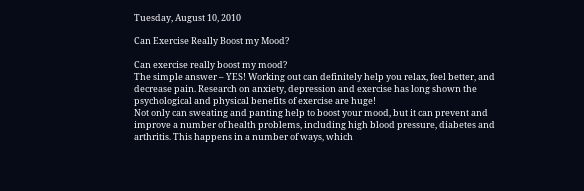Tuesday, August 10, 2010

Can Exercise Really Boost my Mood?

Can exercise really boost my mood?
The simple answer – YES! Working out can definitely help you relax, feel better, and
decrease pain. Research on anxiety, depression and exercise has long shown the
psychological and physical benefits of exercise are huge!
Not only can sweating and panting help to boost your mood, but it can prevent and
improve a number of health problems, including high blood pressure, diabetes and
arthritis. This happens in a number of ways, which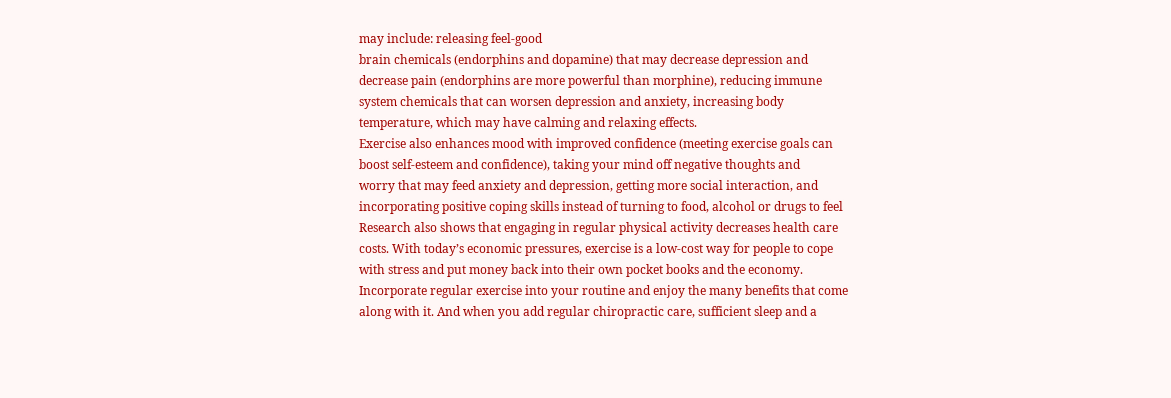may include: releasing feel‐good
brain chemicals (endorphins and dopamine) that may decrease depression and
decrease pain (endorphins are more powerful than morphine), reducing immune
system chemicals that can worsen depression and anxiety, increasing body
temperature, which may have calming and relaxing effects.
Exercise also enhances mood with improved confidence (meeting exercise goals can
boost self‐esteem and confidence), taking your mind off negative thoughts and
worry that may feed anxiety and depression, getting more social interaction, and
incorporating positive coping skills instead of turning to food, alcohol or drugs to feel
Research also shows that engaging in regular physical activity decreases health care
costs. With today’s economic pressures, exercise is a low‐cost way for people to cope
with stress and put money back into their own pocket books and the economy.
Incorporate regular exercise into your routine and enjoy the many benefits that come
along with it. And when you add regular chiropractic care, sufficient sleep and a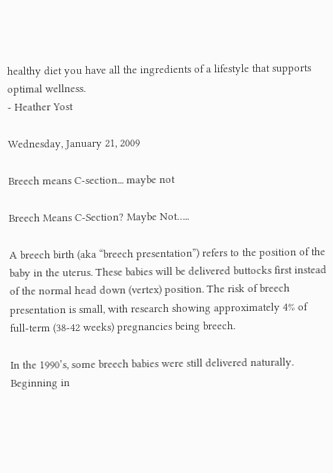healthy diet you have all the ingredients of a lifestyle that supports optimal wellness.
- Heather Yost

Wednesday, January 21, 2009

Breech means C-section... maybe not

Breech Means C-Section? Maybe Not…..

A breech birth (aka “breech presentation”) refers to the position of the baby in the uterus. These babies will be delivered buttocks first instead of the normal head down (vertex) position. The risk of breech presentation is small, with research showing approximately 4% of full-term (38-42 weeks) pregnancies being breech.

In the 1990’s, some breech babies were still delivered naturally. Beginning in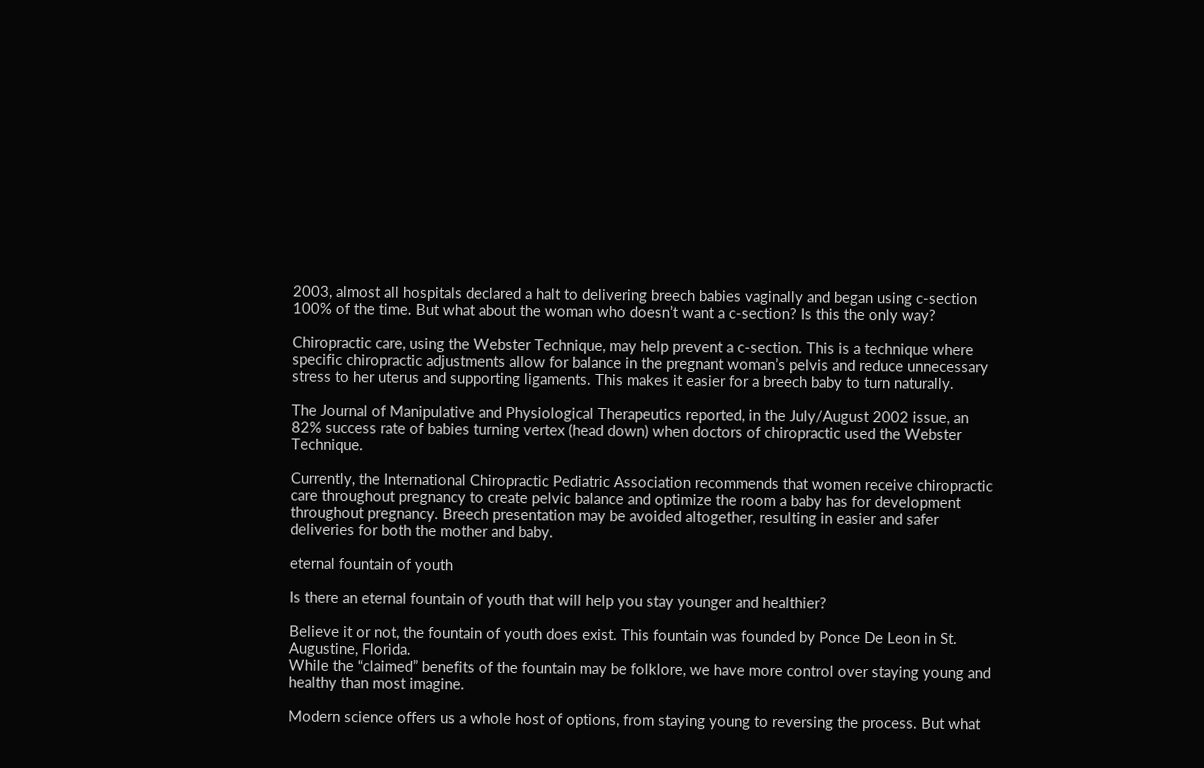2003, almost all hospitals declared a halt to delivering breech babies vaginally and began using c-section 100% of the time. But what about the woman who doesn’t want a c-section? Is this the only way?

Chiropractic care, using the Webster Technique, may help prevent a c-section. This is a technique where specific chiropractic adjustments allow for balance in the pregnant woman’s pelvis and reduce unnecessary stress to her uterus and supporting ligaments. This makes it easier for a breech baby to turn naturally.

The Journal of Manipulative and Physiological Therapeutics reported, in the July/August 2002 issue, an 82% success rate of babies turning vertex (head down) when doctors of chiropractic used the Webster Technique.

Currently, the International Chiropractic Pediatric Association recommends that women receive chiropractic care throughout pregnancy to create pelvic balance and optimize the room a baby has for development throughout pregnancy. Breech presentation may be avoided altogether, resulting in easier and safer deliveries for both the mother and baby.

eternal fountain of youth

Is there an eternal fountain of youth that will help you stay younger and healthier?

Believe it or not, the fountain of youth does exist. This fountain was founded by Ponce De Leon in St. Augustine, Florida.
While the “claimed” benefits of the fountain may be folklore, we have more control over staying young and healthy than most imagine.

Modern science offers us a whole host of options, from staying young to reversing the process. But what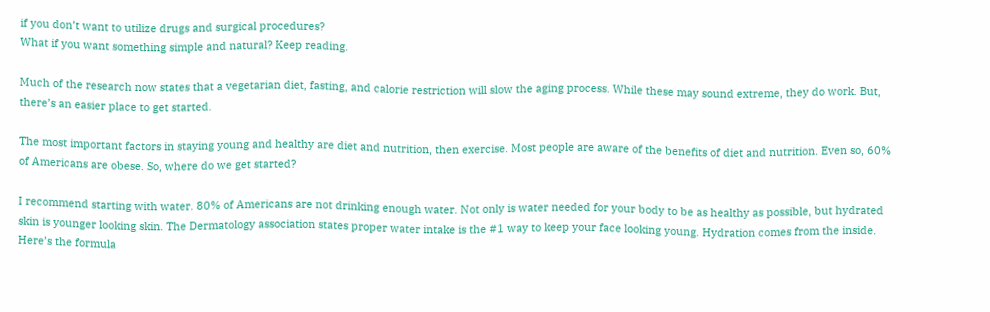if you don’t want to utilize drugs and surgical procedures?
What if you want something simple and natural? Keep reading.

Much of the research now states that a vegetarian diet, fasting, and calorie restriction will slow the aging process. While these may sound extreme, they do work. But, there’s an easier place to get started.

The most important factors in staying young and healthy are diet and nutrition, then exercise. Most people are aware of the benefits of diet and nutrition. Even so, 60% of Americans are obese. So, where do we get started?

I recommend starting with water. 80% of Americans are not drinking enough water. Not only is water needed for your body to be as healthy as possible, but hydrated skin is younger looking skin. The Dermatology association states proper water intake is the #1 way to keep your face looking young. Hydration comes from the inside. Here’s the formula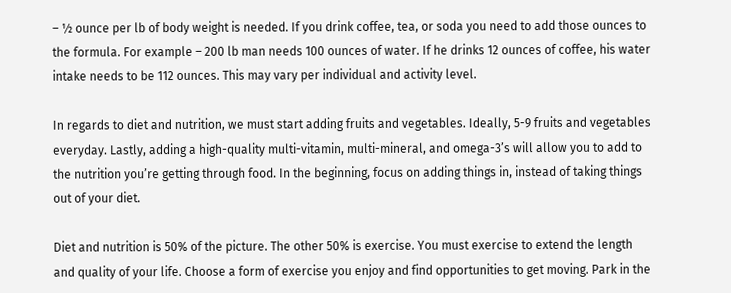– ½ ounce per lb of body weight is needed. If you drink coffee, tea, or soda you need to add those ounces to the formula. For example – 200 lb man needs 100 ounces of water. If he drinks 12 ounces of coffee, his water intake needs to be 112 ounces. This may vary per individual and activity level.

In regards to diet and nutrition, we must start adding fruits and vegetables. Ideally, 5-9 fruits and vegetables everyday. Lastly, adding a high-quality multi-vitamin, multi-mineral, and omega-3’s will allow you to add to the nutrition you’re getting through food. In the beginning, focus on adding things in, instead of taking things out of your diet.

Diet and nutrition is 50% of the picture. The other 50% is exercise. You must exercise to extend the length and quality of your life. Choose a form of exercise you enjoy and find opportunities to get moving. Park in the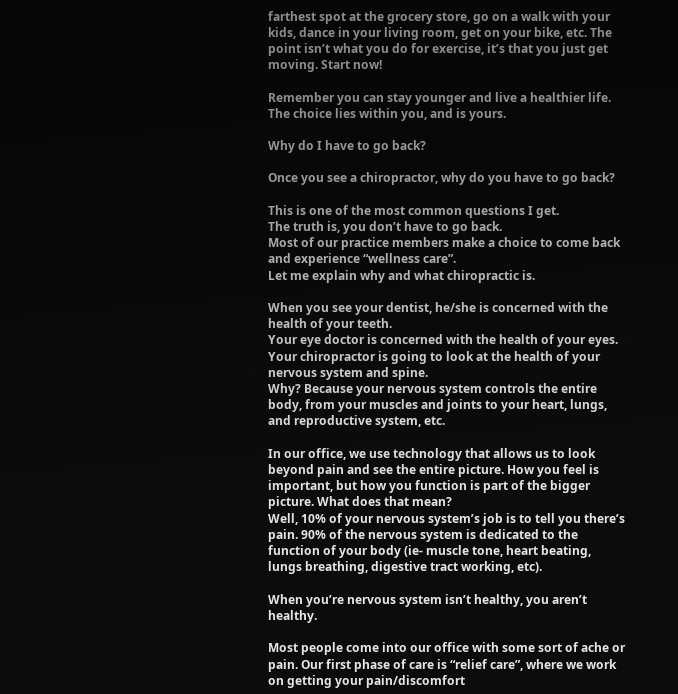farthest spot at the grocery store, go on a walk with your kids, dance in your living room, get on your bike, etc. The point isn’t what you do for exercise, it’s that you just get moving. Start now!

Remember you can stay younger and live a healthier life. The choice lies within you, and is yours.

Why do I have to go back?

Once you see a chiropractor, why do you have to go back?

This is one of the most common questions I get.
The truth is, you don’t have to go back.
Most of our practice members make a choice to come back and experience “wellness care”.
Let me explain why and what chiropractic is.

When you see your dentist, he/she is concerned with the health of your teeth.
Your eye doctor is concerned with the health of your eyes.
Your chiropractor is going to look at the health of your nervous system and spine.
Why? Because your nervous system controls the entire body, from your muscles and joints to your heart, lungs, and reproductive system, etc.

In our office, we use technology that allows us to look beyond pain and see the entire picture. How you feel is important, but how you function is part of the bigger picture. What does that mean?
Well, 10% of your nervous system’s job is to tell you there’s pain. 90% of the nervous system is dedicated to the function of your body (ie- muscle tone, heart beating, lungs breathing, digestive tract working, etc).

When you’re nervous system isn’t healthy, you aren’t healthy.

Most people come into our office with some sort of ache or pain. Our first phase of care is “relief care”, where we work on getting your pain/discomfort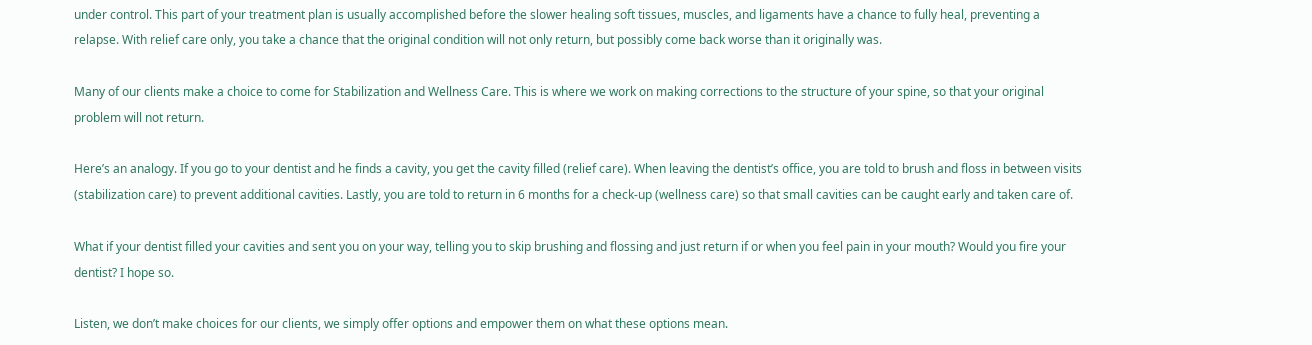under control. This part of your treatment plan is usually accomplished before the slower healing soft tissues, muscles, and ligaments have a chance to fully heal, preventing a relapse. With relief care only, you take a chance that the original condition will not only return, but possibly come back worse than it originally was.

Many of our clients make a choice to come for Stabilization and Wellness Care. This is where we work on making corrections to the structure of your spine, so that your original problem will not return.

Here’s an analogy. If you go to your dentist and he finds a cavity, you get the cavity filled (relief care). When leaving the dentist’s office, you are told to brush and floss in between visits (stabilization care) to prevent additional cavities. Lastly, you are told to return in 6 months for a check-up (wellness care) so that small cavities can be caught early and taken care of.

What if your dentist filled your cavities and sent you on your way, telling you to skip brushing and flossing and just return if or when you feel pain in your mouth? Would you fire your dentist? I hope so.

Listen, we don’t make choices for our clients, we simply offer options and empower them on what these options mean.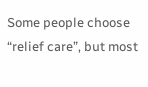Some people choose “relief care”, but most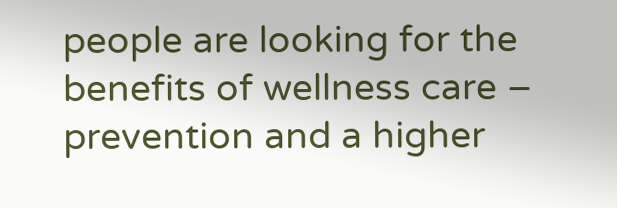people are looking for the benefits of wellness care – prevention and a higher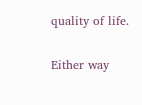quality of life.

Either way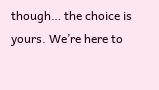though… the choice is yours. We’re here to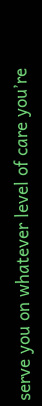serve you on whatever level of care you’re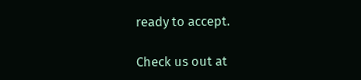ready to accept.

Check us out at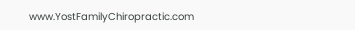www.YostFamilyChiropractic.com